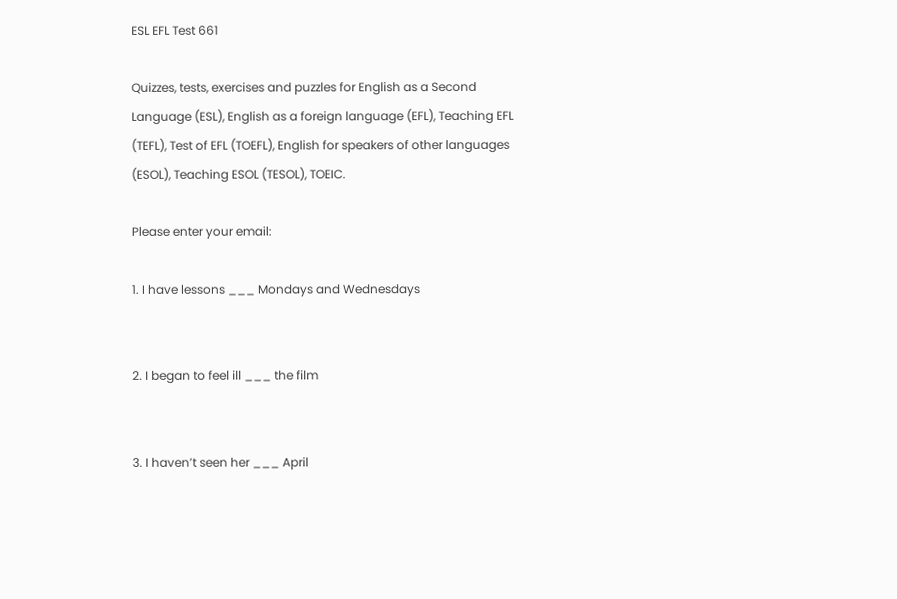ESL EFL Test 661

Quizzes, tests, exercises and puzzles for English as a Second Language (ESL), English as a foreign language (EFL), Teaching EFL (TEFL), Test of EFL (TOEFL), English for speakers of other languages (ESOL), Teaching ESOL (TESOL), TOEIC.

Please enter your email:

1. I have lessons ___ Mondays and Wednesdays


2. I began to feel ill ___ the film


3. I haven’t seen her ___ April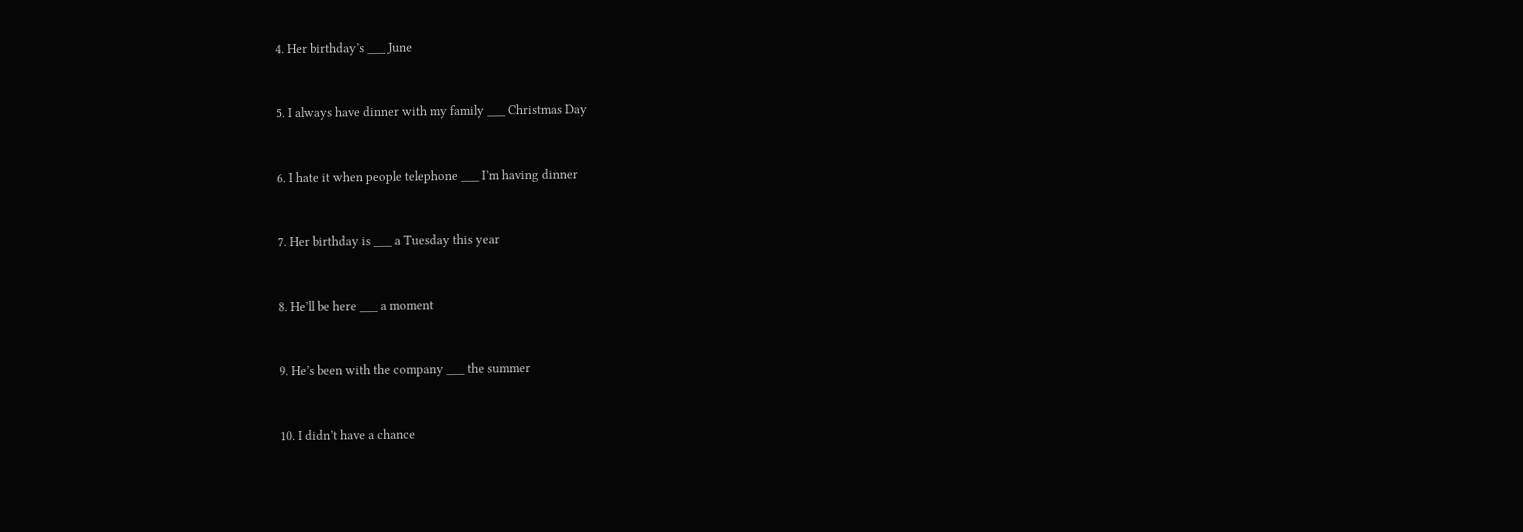4. Her birthday’s ___ June


5. I always have dinner with my family ___ Christmas Day


6. I hate it when people telephone ___ I’m having dinner


7. Her birthday is ___ a Tuesday this year


8. He’ll be here ___ a moment


9. He’s been with the company ___ the summer


10. I didn’t have a chance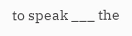to speak ___ the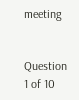meeting


Question 1 of 10